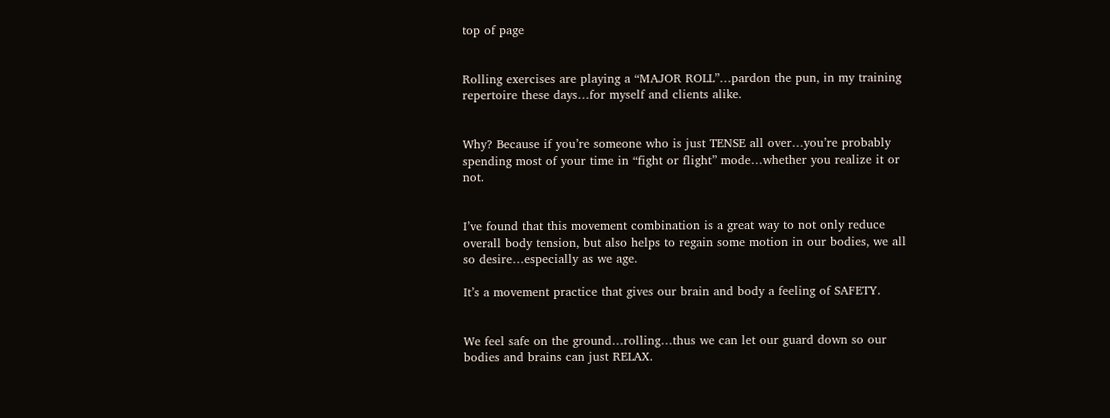top of page


Rolling exercises are playing a “MAJOR ROLL”…pardon the pun, in my training repertoire these days…for myself and clients alike.


Why? Because if you’re someone who is just TENSE all over…you’re probably spending most of your time in “fight or flight” mode…whether you realize it or not.


I’ve found that this movement combination is a great way to not only reduce overall body tension, but also helps to regain some motion in our bodies, we all so desire…especially as we age.

It’s a movement practice that gives our brain and body a feeling of SAFETY.


We feel safe on the ground…rolling…thus we can let our guard down so our bodies and brains can just RELAX.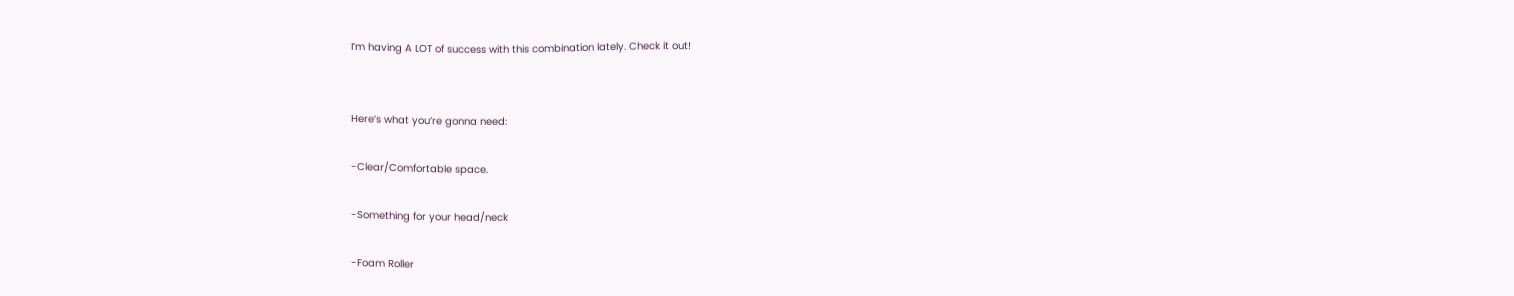I’m having A LOT of success with this combination lately. Check it out!


Here’s what you’re gonna need:

-Clear/Comfortable space.

-Something for your head/neck

-Foam Roller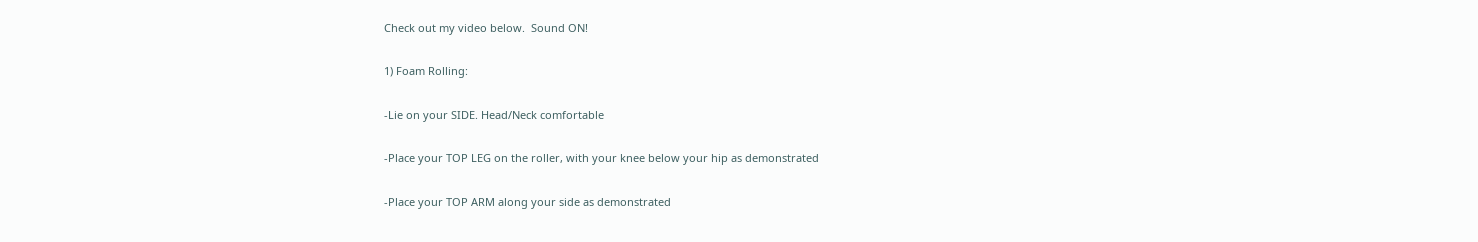Check out my video below.  Sound ON!

1) Foam Rolling:

-Lie on your SIDE. Head/Neck comfortable

-Place your TOP LEG on the roller, with your knee below your hip as demonstrated

-Place your TOP ARM along your side as demonstrated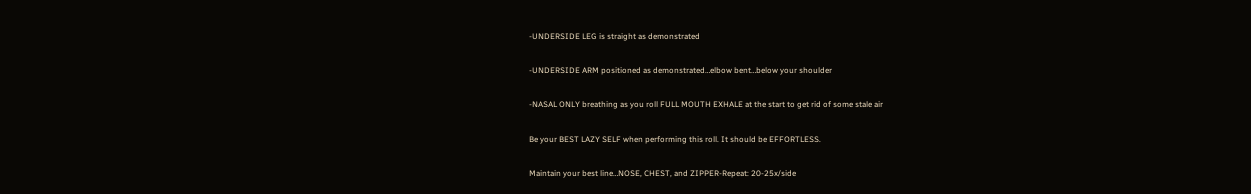-UNDERSIDE LEG is straight as demonstrated

-UNDERSIDE ARM positioned as demonstrated…elbow bent…below your shoulder

-NASAL ONLY breathing as you roll FULL MOUTH EXHALE at the start to get rid of some stale air

Be your BEST LAZY SELF when performing this roll. It should be EFFORTLESS.

Maintain your best line…NOSE, CHEST, and ZIPPER-Repeat: 20-25x/side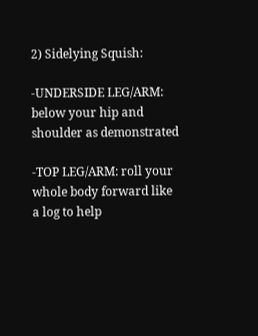2) Sidelying Squish:

-UNDERSIDE LEG/ARM: below your hip and shoulder as demonstrated

-TOP LEG/ARM: roll your whole body forward like a log to help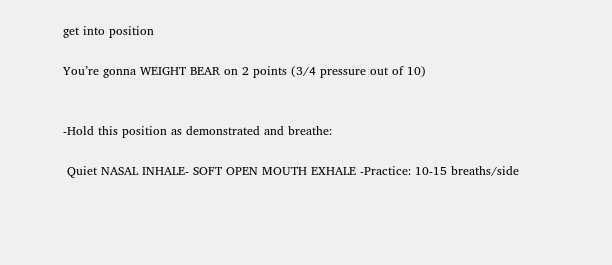get into position

You’re gonna WEIGHT BEAR on 2 points (3/4 pressure out of 10)


-Hold this position as demonstrated and breathe:

 Quiet NASAL INHALE- SOFT OPEN MOUTH EXHALE -Practice: 10-15 breaths/side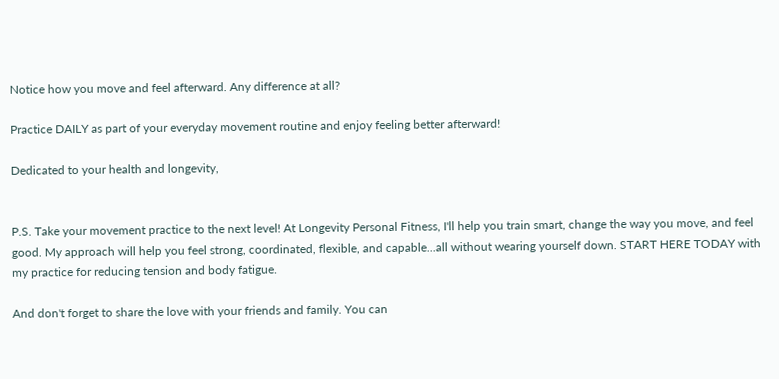Notice how you move and feel afterward. Any difference at all?

Practice DAILY as part of your everyday movement routine and enjoy feeling better afterward!

Dedicated to your health and longevity,


P.S. Take your movement practice to the next level! At Longevity Personal Fitness, I'll help you train smart, change the way you move, and feel good. My approach will help you feel strong, coordinated, flexible, and capable...all without wearing yourself down. START HERE TODAY with my practice for reducing tension and body fatigue.

And don't forget to share the love with your friends and family. You can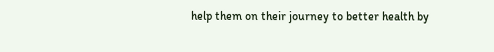help them on their journey to better health by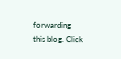forwarding this blog. Click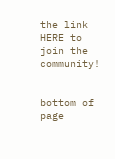the link HERE to join the community!


bottom of page